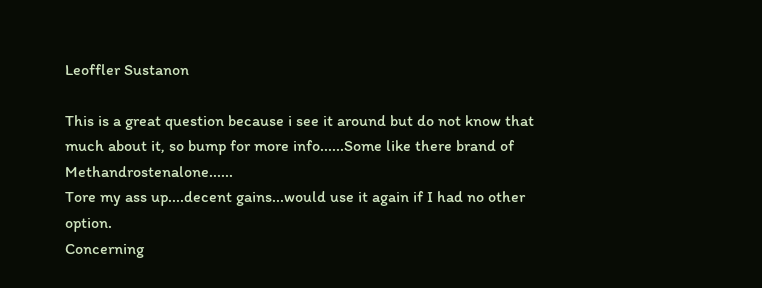Leoffler Sustanon

This is a great question because i see it around but do not know that much about it, so bump for more info......Some like there brand of Methandrostenalone......
Tore my ass up....decent gains...would use it again if I had no other option.
Concerning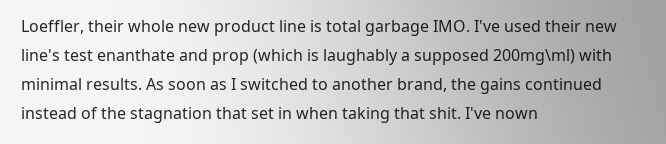Loeffler, their whole new product line is total garbage IMO. I've used their new line's test enanthate and prop (which is laughably a supposed 200mg\ml) with minimal results. As soon as I switched to another brand, the gains continued instead of the stagnation that set in when taking that shit. I've nown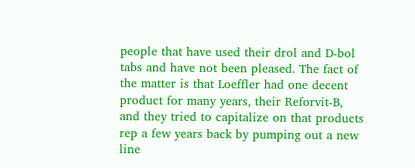people that have used their drol and D-bol tabs and have not been pleased. The fact of the matter is that Loeffler had one decent product for many years, their Reforvit-B, and they tried to capitalize on that products rep a few years back by pumping out a new line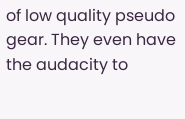of low quality pseudo gear. They even have the audacity to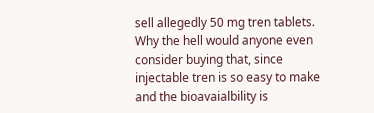sell allegedly 50 mg tren tablets. Why the hell would anyone even consider buying that, since injectable tren is so easy to make and the bioavaialbility is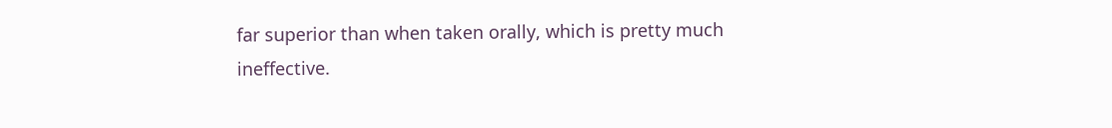far superior than when taken orally, which is pretty much ineffective.